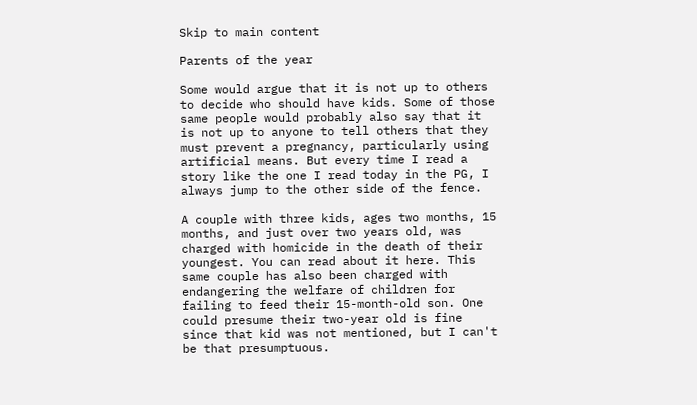Skip to main content

Parents of the year

Some would argue that it is not up to others to decide who should have kids. Some of those same people would probably also say that it is not up to anyone to tell others that they must prevent a pregnancy, particularly using artificial means. But every time I read a story like the one I read today in the PG, I always jump to the other side of the fence.

A couple with three kids, ages two months, 15 months, and just over two years old, was charged with homicide in the death of their youngest. You can read about it here. This same couple has also been charged with endangering the welfare of children for failing to feed their 15-month-old son. One could presume their two-year old is fine since that kid was not mentioned, but I can't be that presumptuous.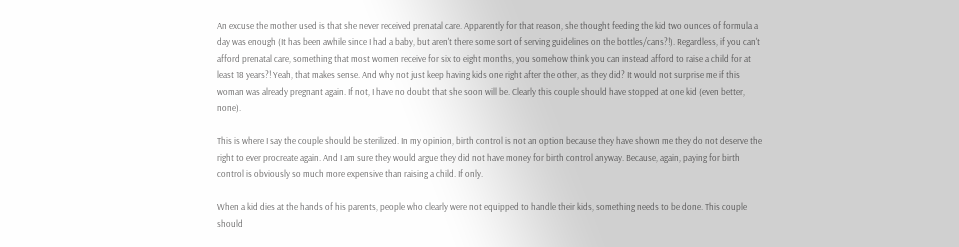An excuse the mother used is that she never received prenatal care. Apparently for that reason, she thought feeding the kid two ounces of formula a day was enough (It has been awhile since I had a baby, but aren't there some sort of serving guidelines on the bottles/cans?!). Regardless, if you can't afford prenatal care, something that most women receive for six to eight months, you somehow think you can instead afford to raise a child for at least 18 years?! Yeah, that makes sense. And why not just keep having kids one right after the other, as they did? It would not surprise me if this woman was already pregnant again. If not, I have no doubt that she soon will be. Clearly this couple should have stopped at one kid (even better, none).

This is where I say the couple should be sterilized. In my opinion, birth control is not an option because they have shown me they do not deserve the right to ever procreate again. And I am sure they would argue they did not have money for birth control anyway. Because, again, paying for birth control is obviously so much more expensive than raising a child. If only.

When a kid dies at the hands of his parents, people who clearly were not equipped to handle their kids, something needs to be done. This couple should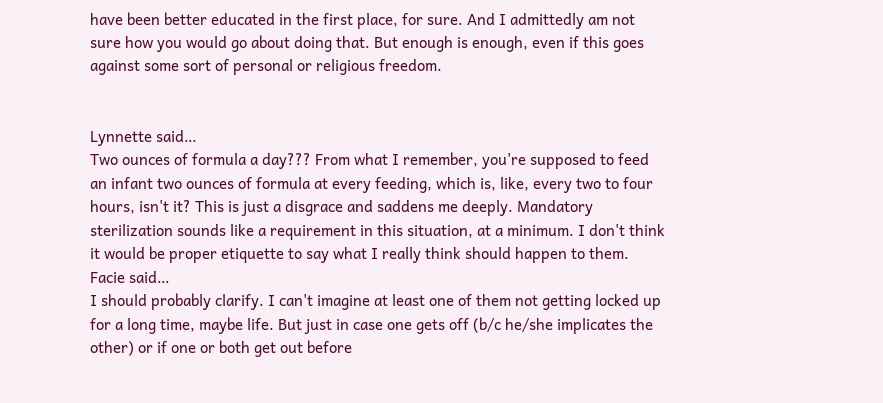have been better educated in the first place, for sure. And I admittedly am not sure how you would go about doing that. But enough is enough, even if this goes against some sort of personal or religious freedom.


Lynnette said…
Two ounces of formula a day??? From what I remember, you're supposed to feed an infant two ounces of formula at every feeding, which is, like, every two to four hours, isn't it? This is just a disgrace and saddens me deeply. Mandatory sterilization sounds like a requirement in this situation, at a minimum. I don't think it would be proper etiquette to say what I really think should happen to them.
Facie said…
I should probably clarify. I can't imagine at least one of them not getting locked up for a long time, maybe life. But just in case one gets off (b/c he/she implicates the other) or if one or both get out before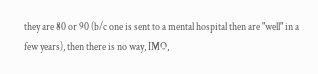they are 80 or 90 (b/c one is sent to a mental hospital then are "well" in a few years), then there is no way, IMO,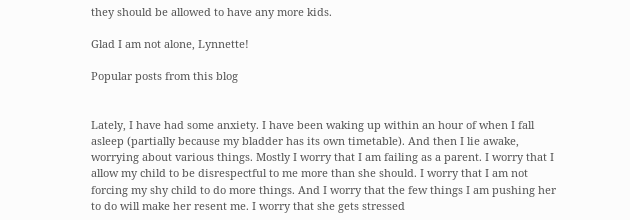they should be allowed to have any more kids.

Glad I am not alone, Lynnette!

Popular posts from this blog


Lately, I have had some anxiety. I have been waking up within an hour of when I fall asleep (partially because my bladder has its own timetable). And then I lie awake, worrying about various things. Mostly I worry that I am failing as a parent. I worry that I allow my child to be disrespectful to me more than she should. I worry that I am not forcing my shy child to do more things. And I worry that the few things I am pushing her to do will make her resent me. I worry that she gets stressed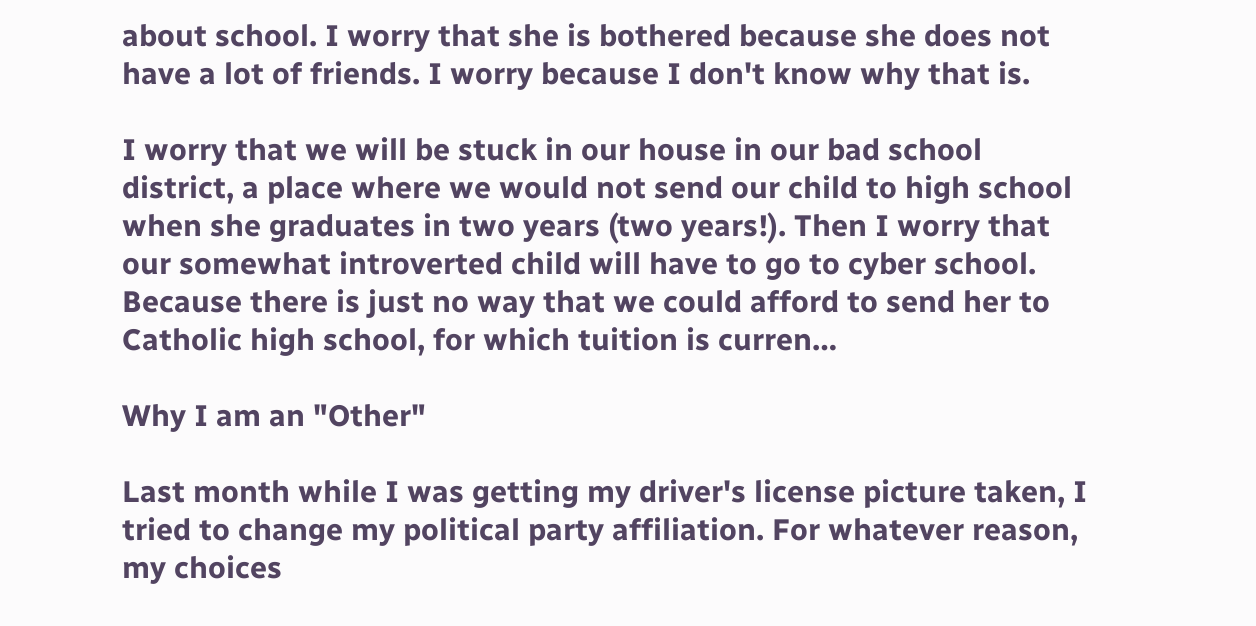about school. I worry that she is bothered because she does not have a lot of friends. I worry because I don't know why that is.

I worry that we will be stuck in our house in our bad school district, a place where we would not send our child to high school when she graduates in two years (two years!). Then I worry that our somewhat introverted child will have to go to cyber school. Because there is just no way that we could afford to send her to Catholic high school, for which tuition is curren…

Why I am an "Other"

Last month while I was getting my driver's license picture taken, I tried to change my political party affiliation. For whatever reason, my choices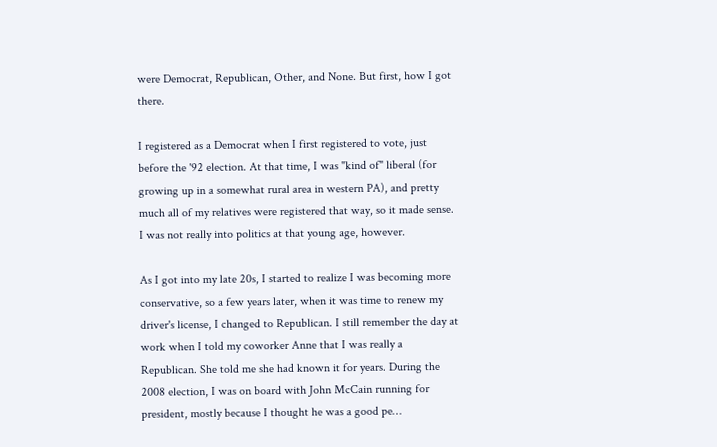were Democrat, Republican, Other, and None. But first, how I got there.

I registered as a Democrat when I first registered to vote, just before the '92 election. At that time, I was "kind of" liberal (for growing up in a somewhat rural area in western PA), and pretty much all of my relatives were registered that way, so it made sense. I was not really into politics at that young age, however.

As I got into my late 20s, I started to realize I was becoming more conservative, so a few years later, when it was time to renew my driver's license, I changed to Republican. I still remember the day at work when I told my coworker Anne that I was really a Republican. She told me she had known it for years. During the 2008 election, I was on board with John McCain running for president, mostly because I thought he was a good pe…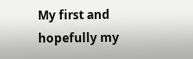My first and hopefully my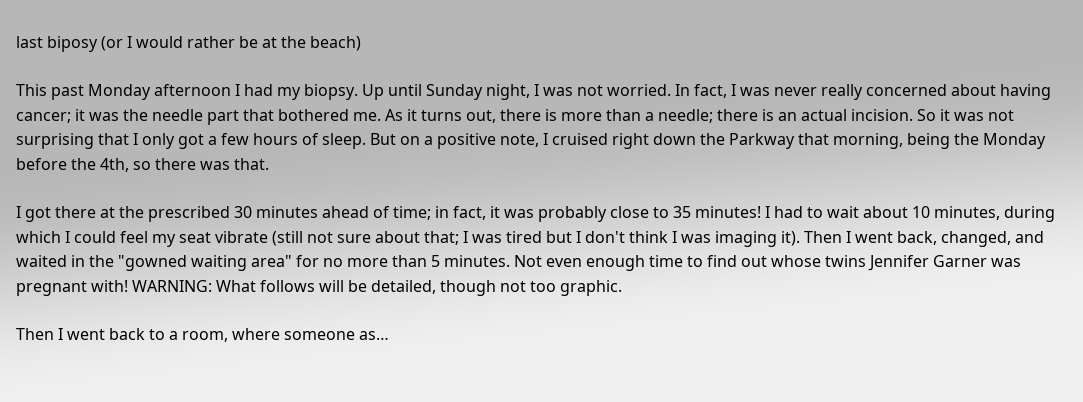last biposy (or I would rather be at the beach)

This past Monday afternoon I had my biopsy. Up until Sunday night, I was not worried. In fact, I was never really concerned about having cancer; it was the needle part that bothered me. As it turns out, there is more than a needle; there is an actual incision. So it was not surprising that I only got a few hours of sleep. But on a positive note, I cruised right down the Parkway that morning, being the Monday before the 4th, so there was that.

I got there at the prescribed 30 minutes ahead of time; in fact, it was probably close to 35 minutes! I had to wait about 10 minutes, during which I could feel my seat vibrate (still not sure about that; I was tired but I don't think I was imaging it). Then I went back, changed, and waited in the "gowned waiting area" for no more than 5 minutes. Not even enough time to find out whose twins Jennifer Garner was pregnant with! WARNING: What follows will be detailed, though not too graphic.

Then I went back to a room, where someone as…